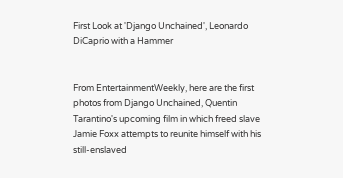First Look at 'Django Unchained', Leonardo DiCaprio with a Hammer


From EntertainmentWeekly, here are the first photos from Django Unchained, Quentin Tarantino's upcoming film in which freed slave Jamie Foxx attempts to reunite himself with his still-enslaved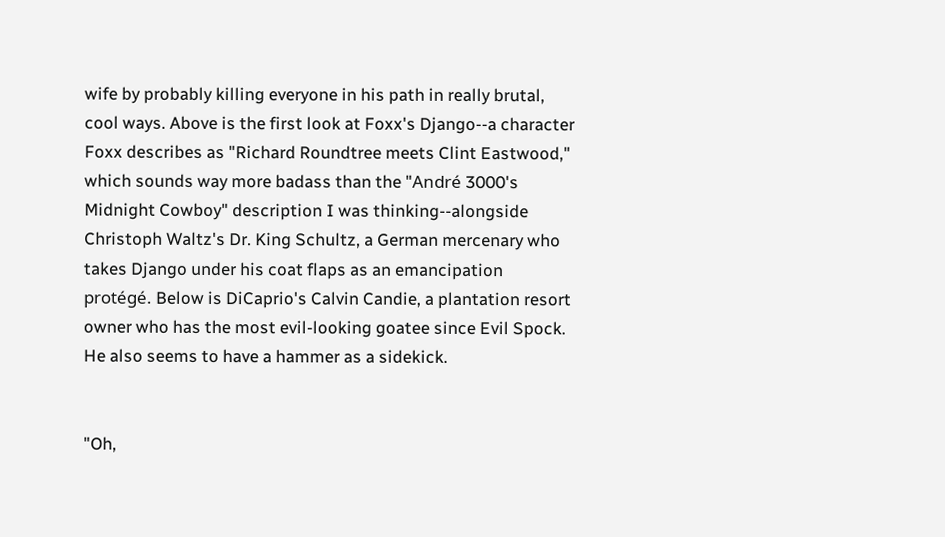wife by probably killing everyone in his path in really brutal, cool ways. Above is the first look at Foxx's Django--a character Foxx describes as "Richard Roundtree meets Clint Eastwood," which sounds way more badass than the "André 3000's Midnight Cowboy" description I was thinking--alongside Christoph Waltz's Dr. King Schultz, a German mercenary who takes Django under his coat flaps as an emancipation protégé. Below is DiCaprio's Calvin Candie, a plantation resort owner who has the most evil-looking goatee since Evil Spock. He also seems to have a hammer as a sidekick.


"Oh,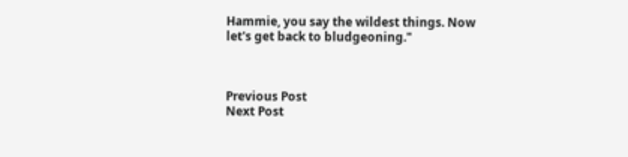Hammie, you say the wildest things. Now let's get back to bludgeoning."



Previous Post
Next Post